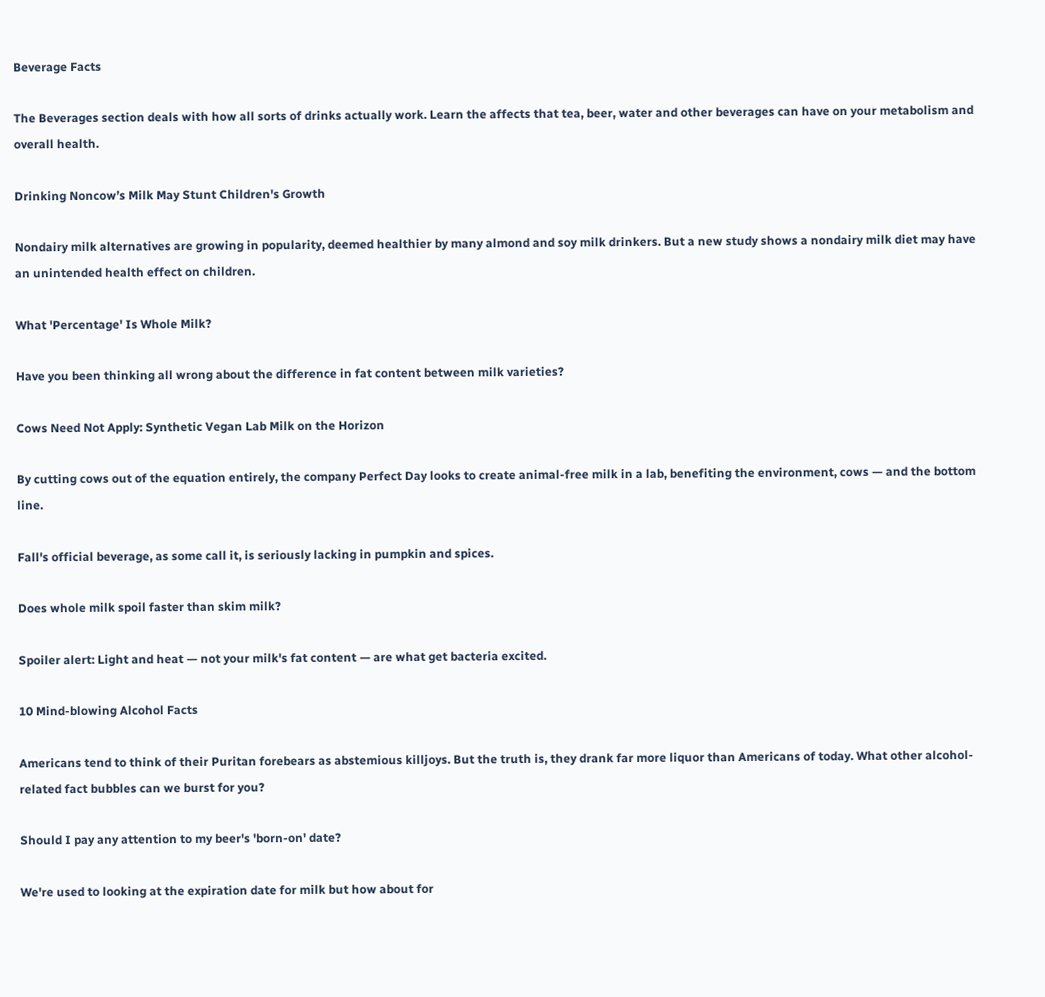Beverage Facts

The Beverages section deals with how all sorts of drinks actually work. Learn the affects that tea, beer, water and other beverages can have on your metabolism and overall health.

Drinking Noncow’s Milk May Stunt Children's Growth

Nondairy milk alternatives are growing in popularity, deemed healthier by many almond and soy milk drinkers. But a new study shows a nondairy milk diet may have an unintended health effect on children.

What 'Percentage' Is Whole Milk?

Have you been thinking all wrong about the difference in fat content between milk varieties?

Cows Need Not Apply: Synthetic Vegan Lab Milk on the Horizon

By cutting cows out of the equation entirely, the company Perfect Day looks to create animal-free milk in a lab, benefiting the environment, cows — and the bottom line.

Fall's official beverage, as some call it, is seriously lacking in pumpkin and spices.

Does whole milk spoil faster than skim milk?

Spoiler alert: Light and heat — not your milk's fat content — are what get bacteria excited.

10 Mind-blowing Alcohol Facts

Americans tend to think of their Puritan forebears as abstemious killjoys. But the truth is, they drank far more liquor than Americans of today. What other alcohol-related fact bubbles can we burst for you?

Should I pay any attention to my beer's 'born-on' date?

We're used to looking at the expiration date for milk but how about for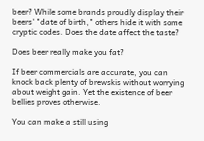beer? While some brands proudly display their beers' "date of birth," others hide it with some cryptic codes. Does the date affect the taste?

Does beer really make you fat?

If beer commercials are accurate, you can knock back plenty of brewskis without worrying about weight gain. Yet the existence of beer bellies proves otherwise.

You can make a still using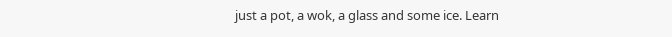just a pot, a wok, a glass and some ice. Learn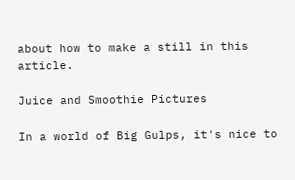about how to make a still in this article.

Juice and Smoothie Pictures

In a world of Big Gulps, it's nice to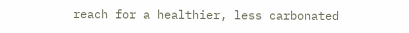reach for a healthier, less carbonated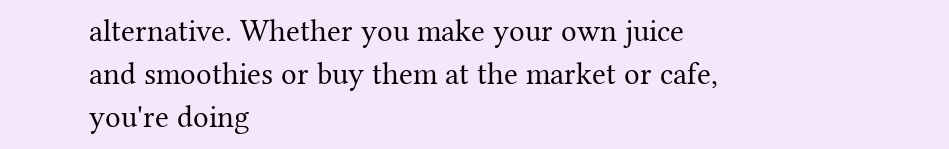alternative. Whether you make your own juice and smoothies or buy them at the market or cafe, you're doing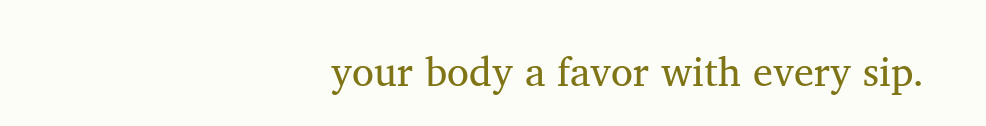your body a favor with every sip.